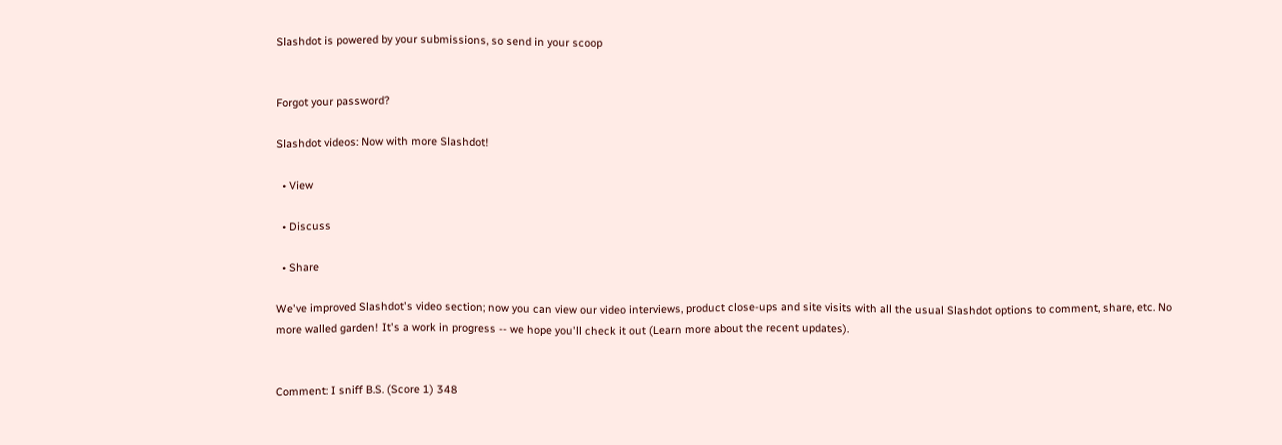Slashdot is powered by your submissions, so send in your scoop


Forgot your password?

Slashdot videos: Now with more Slashdot!

  • View

  • Discuss

  • Share

We've improved Slashdot's video section; now you can view our video interviews, product close-ups and site visits with all the usual Slashdot options to comment, share, etc. No more walled garden! It's a work in progress -- we hope you'll check it out (Learn more about the recent updates).


Comment: I sniff B.S. (Score 1) 348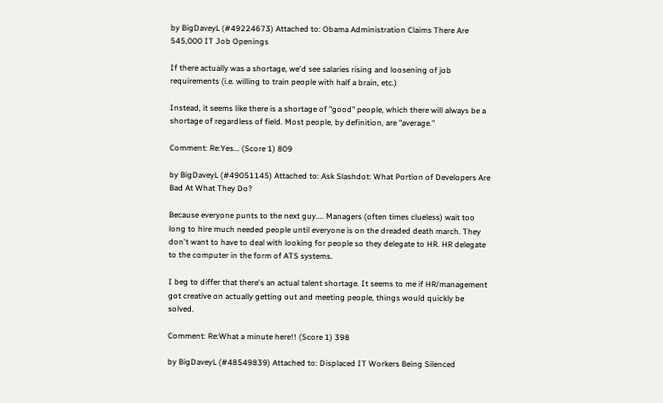by BigDaveyL (#49224673) Attached to: Obama Administration Claims There Are 545,000 IT Job Openings

If there actually was a shortage, we'd see salaries rising and loosening of job requirements (i.e. willing to train people with half a brain, etc.)

Instead, it seems like there is a shortage of "good" people, which there will always be a shortage of regardless of field. Most people, by definition, are "average."

Comment: Re:Yes... (Score 1) 809

by BigDaveyL (#49051145) Attached to: Ask Slashdot: What Portion of Developers Are Bad At What They Do?

Because everyone punts to the next guy.... Managers (often times clueless) wait too long to hire much needed people until everyone is on the dreaded death march. They don't want to have to deal with looking for people so they delegate to HR. HR delegate to the computer in the form of ATS systems.

I beg to differ that there's an actual talent shortage. It seems to me if HR/management got creative on actually getting out and meeting people, things would quickly be solved.

Comment: Re:What a minute here!! (Score 1) 398

by BigDaveyL (#48549839) Attached to: Displaced IT Workers Being Silenced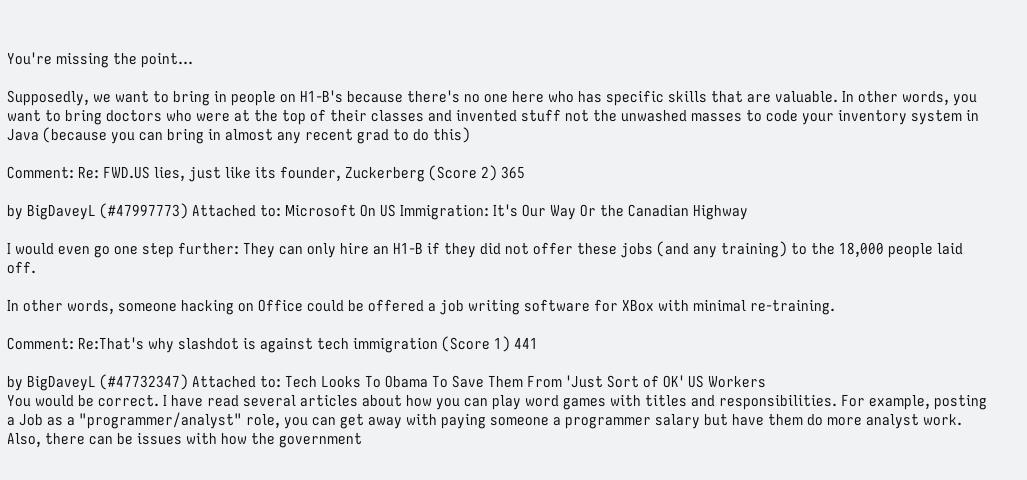You're missing the point...

Supposedly, we want to bring in people on H1-B's because there's no one here who has specific skills that are valuable. In other words, you want to bring doctors who were at the top of their classes and invented stuff not the unwashed masses to code your inventory system in Java (because you can bring in almost any recent grad to do this)

Comment: Re: FWD.US lies, just like its founder, Zuckerberg (Score 2) 365

by BigDaveyL (#47997773) Attached to: Microsoft On US Immigration: It's Our Way Or the Canadian Highway

I would even go one step further: They can only hire an H1-B if they did not offer these jobs (and any training) to the 18,000 people laid off.

In other words, someone hacking on Office could be offered a job writing software for XBox with minimal re-training.

Comment: Re:That's why slashdot is against tech immigration (Score 1) 441

by BigDaveyL (#47732347) Attached to: Tech Looks To Obama To Save Them From 'Just Sort of OK' US Workers
You would be correct. I have read several articles about how you can play word games with titles and responsibilities. For example, posting a Job as a "programmer/analyst" role, you can get away with paying someone a programmer salary but have them do more analyst work. Also, there can be issues with how the government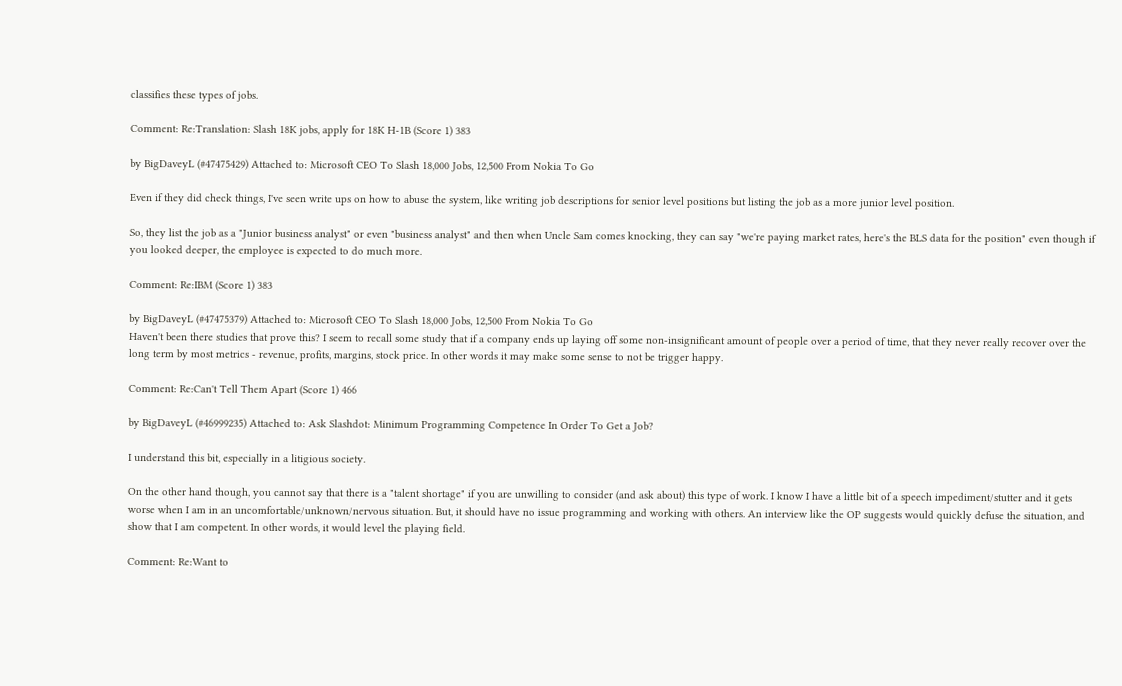classifies these types of jobs.

Comment: Re:Translation: Slash 18K jobs, apply for 18K H-1B (Score 1) 383

by BigDaveyL (#47475429) Attached to: Microsoft CEO To Slash 18,000 Jobs, 12,500 From Nokia To Go

Even if they did check things, I've seen write ups on how to abuse the system, like writing job descriptions for senior level positions but listing the job as a more junior level position.

So, they list the job as a "Junior business analyst" or even "business analyst" and then when Uncle Sam comes knocking, they can say "we're paying market rates, here's the BLS data for the position" even though if you looked deeper, the employee is expected to do much more.

Comment: Re:IBM (Score 1) 383

by BigDaveyL (#47475379) Attached to: Microsoft CEO To Slash 18,000 Jobs, 12,500 From Nokia To Go
Haven't been there studies that prove this? I seem to recall some study that if a company ends up laying off some non-insignificant amount of people over a period of time, that they never really recover over the long term by most metrics - revenue, profits, margins, stock price. In other words it may make some sense to not be trigger happy.

Comment: Re:Can't Tell Them Apart (Score 1) 466

by BigDaveyL (#46999235) Attached to: Ask Slashdot: Minimum Programming Competence In Order To Get a Job?

I understand this bit, especially in a litigious society.

On the other hand though, you cannot say that there is a "talent shortage" if you are unwilling to consider (and ask about) this type of work. I know I have a little bit of a speech impediment/stutter and it gets worse when I am in an uncomfortable/unknown/nervous situation. But, it should have no issue programming and working with others. An interview like the OP suggests would quickly defuse the situation, and show that I am competent. In other words, it would level the playing field.

Comment: Re:Want to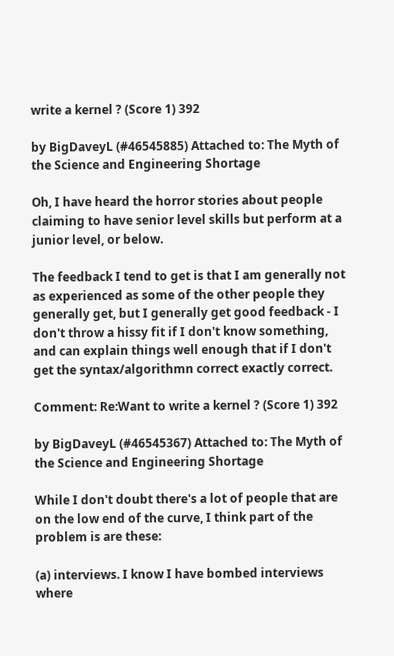write a kernel ? (Score 1) 392

by BigDaveyL (#46545885) Attached to: The Myth of the Science and Engineering Shortage

Oh, I have heard the horror stories about people claiming to have senior level skills but perform at a junior level, or below.

The feedback I tend to get is that I am generally not as experienced as some of the other people they generally get, but I generally get good feedback - I don't throw a hissy fit if I don't know something, and can explain things well enough that if I don't get the syntax/algorithmn correct exactly correct.

Comment: Re:Want to write a kernel ? (Score 1) 392

by BigDaveyL (#46545367) Attached to: The Myth of the Science and Engineering Shortage

While I don't doubt there's a lot of people that are on the low end of the curve, I think part of the problem is are these:

(a) interviews. I know I have bombed interviews where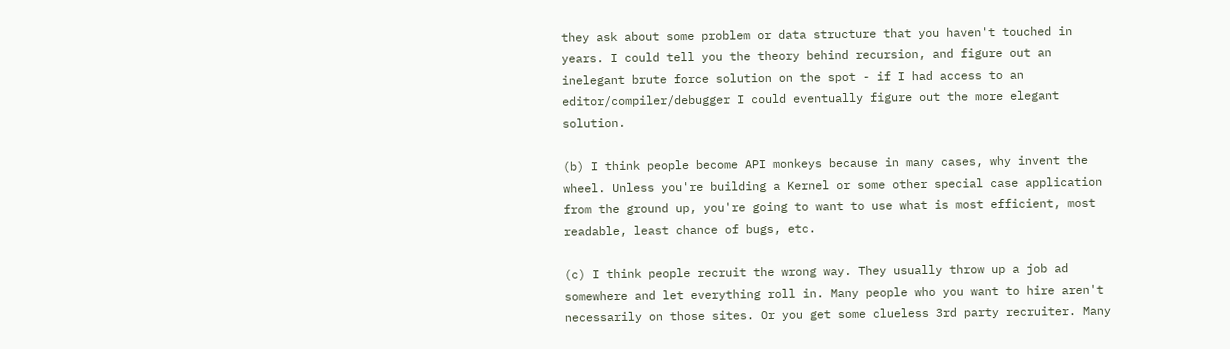they ask about some problem or data structure that you haven't touched in years. I could tell you the theory behind recursion, and figure out an inelegant brute force solution on the spot - if I had access to an editor/compiler/debugger I could eventually figure out the more elegant solution.

(b) I think people become API monkeys because in many cases, why invent the wheel. Unless you're building a Kernel or some other special case application from the ground up, you're going to want to use what is most efficient, most readable, least chance of bugs, etc.

(c) I think people recruit the wrong way. They usually throw up a job ad somewhere and let everything roll in. Many people who you want to hire aren't necessarily on those sites. Or you get some clueless 3rd party recruiter. Many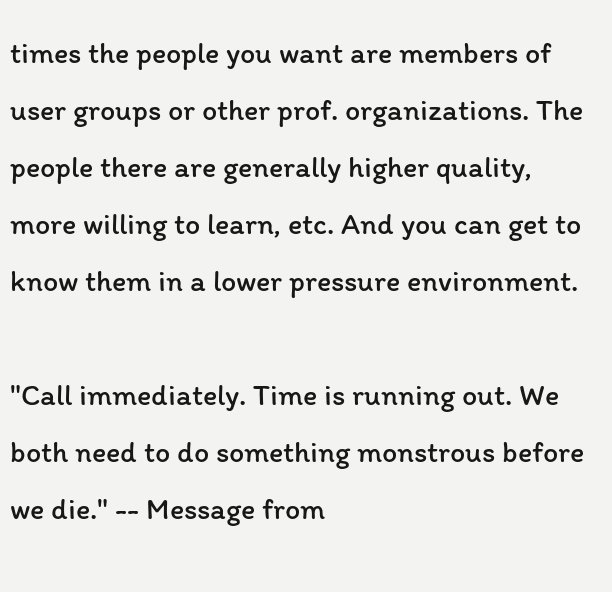times the people you want are members of user groups or other prof. organizations. The people there are generally higher quality, more willing to learn, etc. And you can get to know them in a lower pressure environment.

"Call immediately. Time is running out. We both need to do something monstrous before we die." -- Message from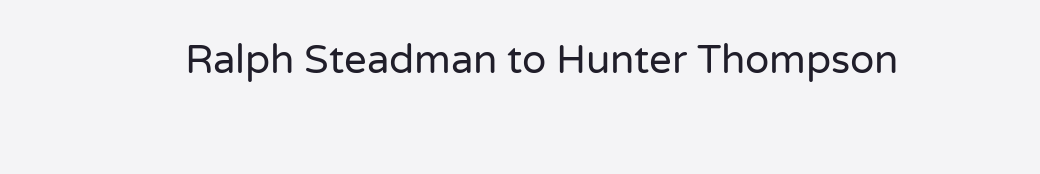Ralph Steadman to Hunter Thompson